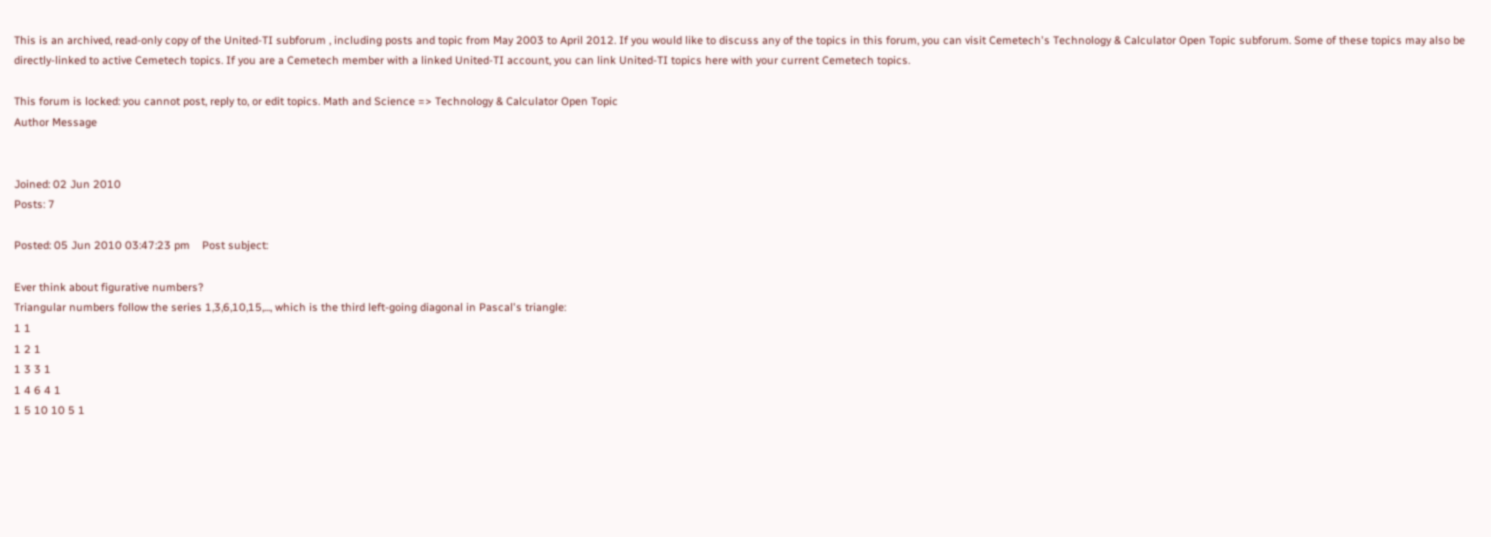This is an archived, read-only copy of the United-TI subforum , including posts and topic from May 2003 to April 2012. If you would like to discuss any of the topics in this forum, you can visit Cemetech's Technology & Calculator Open Topic subforum. Some of these topics may also be directly-linked to active Cemetech topics. If you are a Cemetech member with a linked United-TI account, you can link United-TI topics here with your current Cemetech topics.

This forum is locked: you cannot post, reply to, or edit topics. Math and Science => Technology & Calculator Open Topic
Author Message


Joined: 02 Jun 2010
Posts: 7

Posted: 05 Jun 2010 03:47:23 pm    Post subject:

Ever think about figurative numbers?
Triangular numbers follow the series 1,3,6,10,15,..., which is the third left-going diagonal in Pascal's triangle:
1 1
1 2 1
1 3 3 1
1 4 6 4 1
1 5 10 10 5 1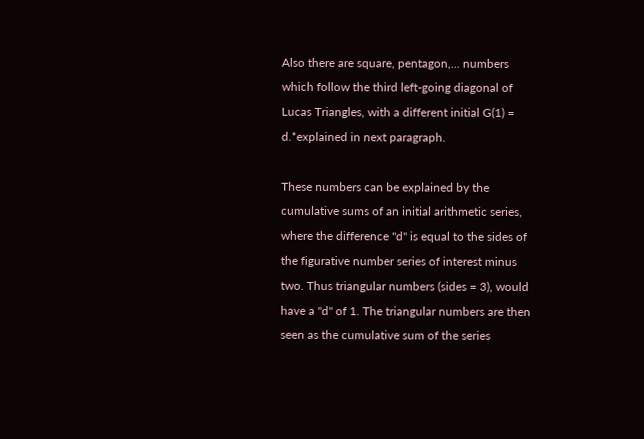Also there are square, pentagon,... numbers which follow the third left-going diagonal of Lucas Triangles, with a different initial G(1) = d.*explained in next paragraph.

These numbers can be explained by the cumulative sums of an initial arithmetic series, where the difference "d" is equal to the sides of the figurative number series of interest minus two. Thus triangular numbers (sides = 3), would have a "d" of 1. The triangular numbers are then seen as the cumulative sum of the series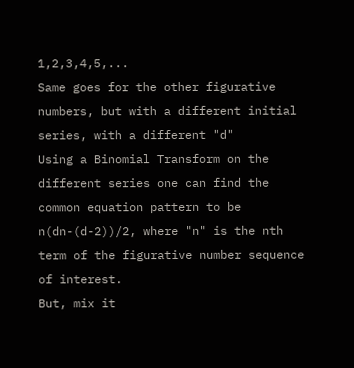1,2,3,4,5,...
Same goes for the other figurative numbers, but with a different initial series, with a different "d"
Using a Binomial Transform on the different series one can find the common equation pattern to be n(dn-(d-2))/2, where "n" is the nth term of the figurative number sequence of interest.
But, mix it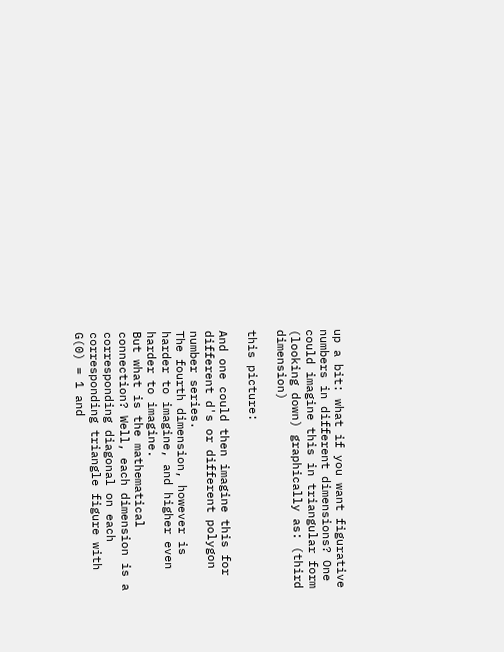up a bit: what if you want figurative numbers in different dimensions? One could imagine this in triangular form (looking down) graphically as: (third dimension)

this picture:

And one could then imagine this for different d's or different polygon number series.
The fourth dimension, however is harder to imagine, and higher even harder to imagine.
But what is the mathematical connection? Well, each dimension is a corresponding diagonal on each corresponding triangle figure with G(0) = 1 and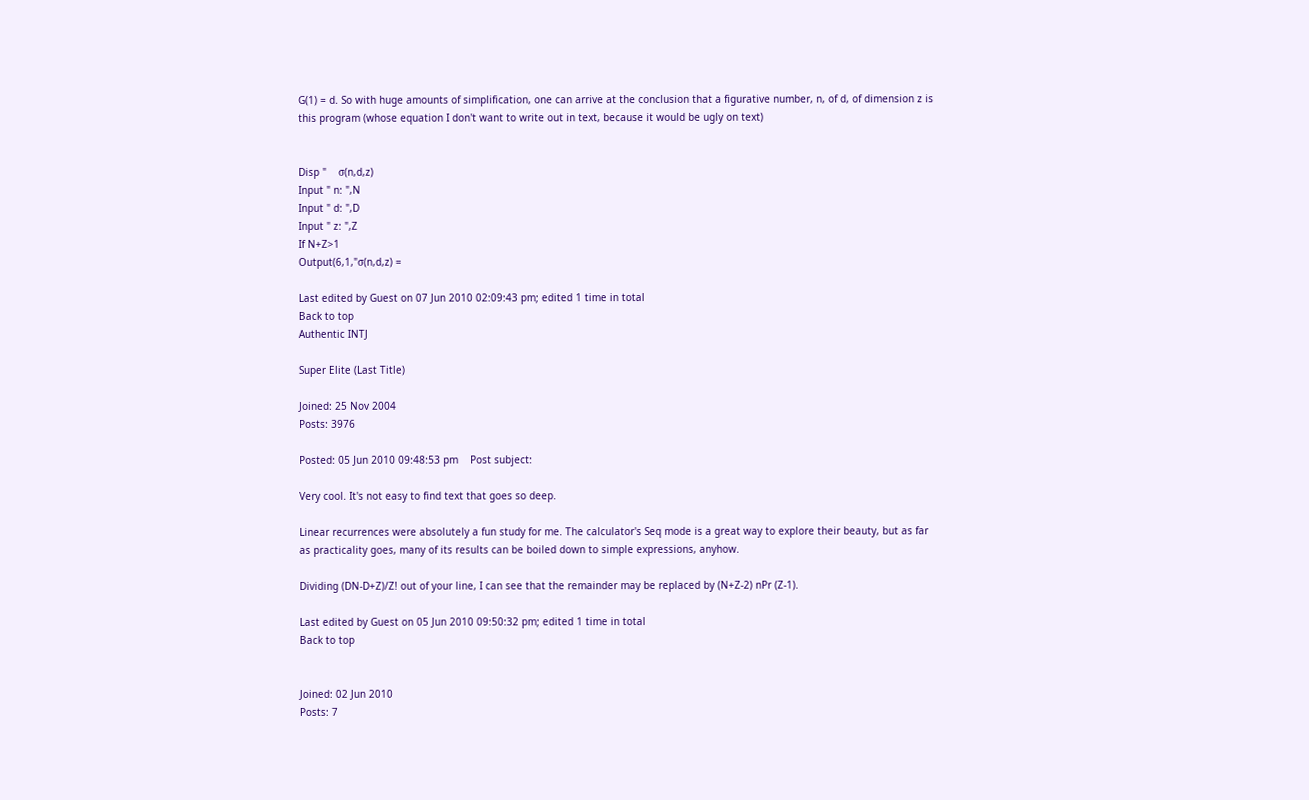G(1) = d. So with huge amounts of simplification, one can arrive at the conclusion that a figurative number, n, of d, of dimension z is this program (whose equation I don't want to write out in text, because it would be ugly on text)


Disp "    σ(n,d,z)
Input " n: ",N
Input " d: ",D
Input " z: ",Z
If N+Z>1
Output(6,1,"σ(n,d,z) =

Last edited by Guest on 07 Jun 2010 02:09:43 pm; edited 1 time in total
Back to top
Authentic INTJ

Super Elite (Last Title)

Joined: 25 Nov 2004
Posts: 3976

Posted: 05 Jun 2010 09:48:53 pm    Post subject:

Very cool. It's not easy to find text that goes so deep.

Linear recurrences were absolutely a fun study for me. The calculator's Seq mode is a great way to explore their beauty, but as far as practicality goes, many of its results can be boiled down to simple expressions, anyhow.

Dividing (DN-D+Z)/Z! out of your line, I can see that the remainder may be replaced by (N+Z-2) nPr (Z-1).

Last edited by Guest on 05 Jun 2010 09:50:32 pm; edited 1 time in total
Back to top


Joined: 02 Jun 2010
Posts: 7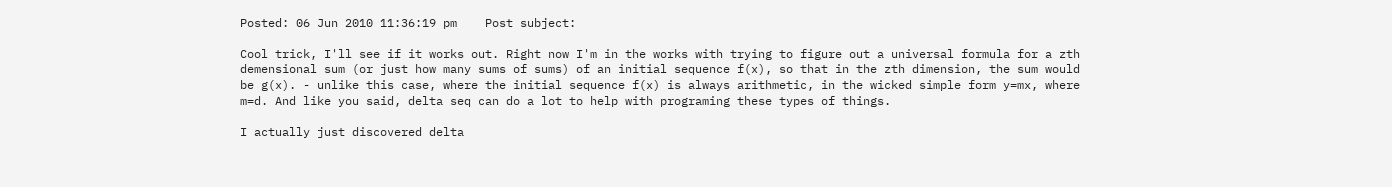Posted: 06 Jun 2010 11:36:19 pm    Post subject:

Cool trick, I'll see if it works out. Right now I'm in the works with trying to figure out a universal formula for a zth demensional sum (or just how many sums of sums) of an initial sequence f(x), so that in the zth dimension, the sum would be g(x). - unlike this case, where the initial sequence f(x) is always arithmetic, in the wicked simple form y=mx, where m=d. And like you said, delta seq can do a lot to help with programing these types of things.

I actually just discovered delta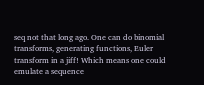seq not that long ago. One can do binomial transforms, generating functions, Euler transform in a jiff! Which means one could emulate a sequence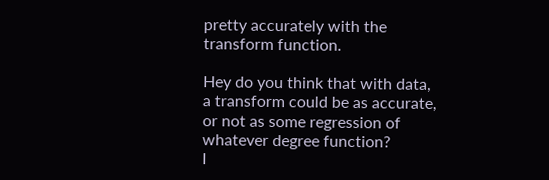pretty accurately with the transform function.

Hey do you think that with data, a transform could be as accurate, or not as some regression of whatever degree function?
I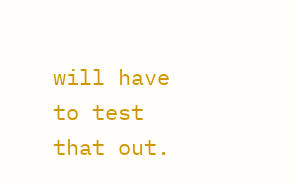will have to test that out.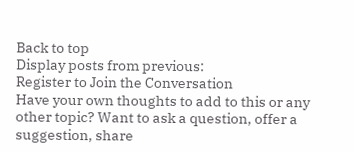Back to top
Display posts from previous:
Register to Join the Conversation
Have your own thoughts to add to this or any other topic? Want to ask a question, offer a suggestion, share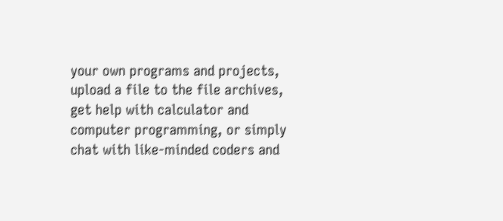your own programs and projects, upload a file to the file archives, get help with calculator and computer programming, or simply chat with like-minded coders and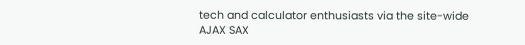tech and calculator enthusiasts via the site-wide AJAX SAX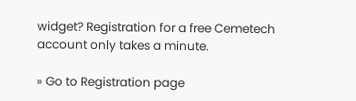widget? Registration for a free Cemetech account only takes a minute.

» Go to Registration page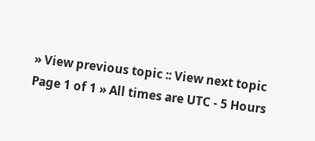» View previous topic :: View next topic
Page 1 of 1 » All times are UTC - 5 Hours